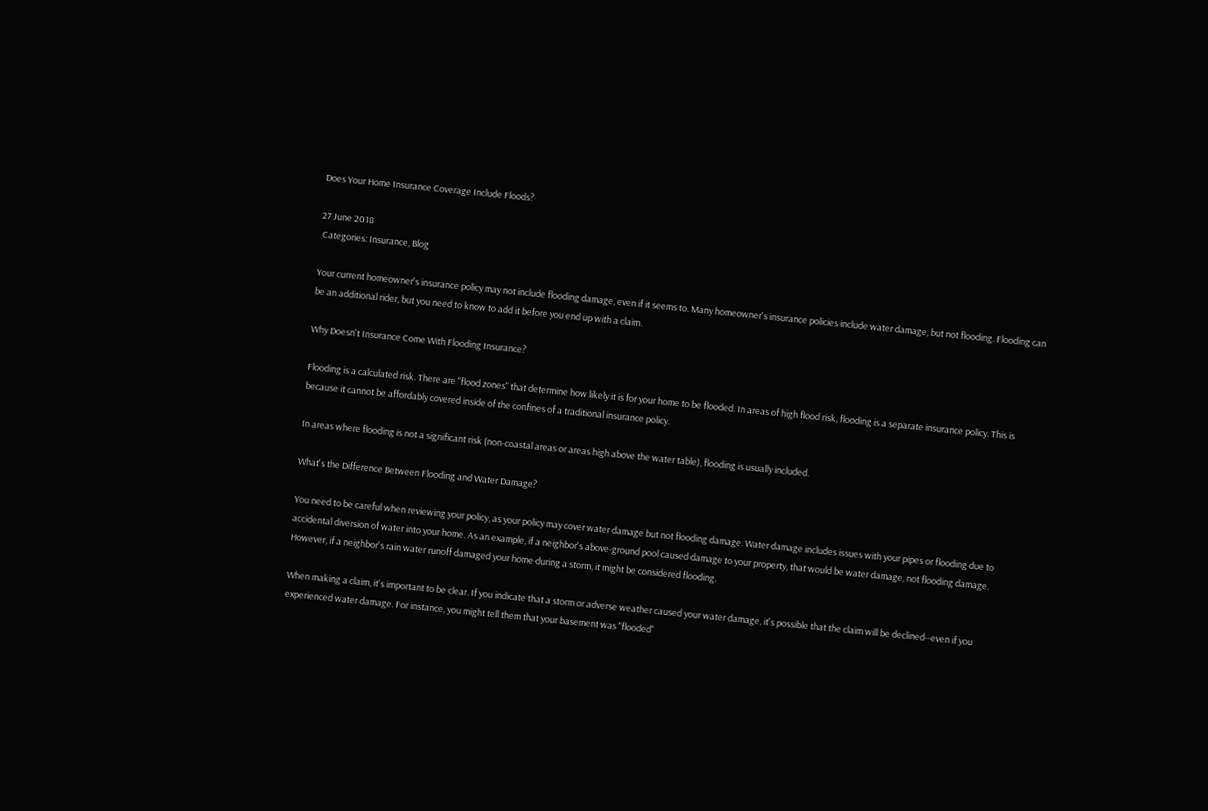Does Your Home Insurance Coverage Include Floods?

27 June 2018
 Categories: Insurance, Blog

Your current homeowner's insurance policy may not include flooding damage, even if it seems to. Many homeowner's insurance policies include water damage, but not flooding. Flooding can be an additional rider, but you need to know to add it before you end up with a claim.

Why Doesn't Insurance Come With Flooding Insurance?

Flooding is a calculated risk. There are "flood zones" that determine how likely it is for your home to be flooded. In areas of high flood risk, flooding is a separate insurance policy. This is because it cannot be affordably covered inside of the confines of a traditional insurance policy.

In areas where flooding is not a significant risk (non-coastal areas or areas high above the water table), flooding is usually included.

What's the Difference Between Flooding and Water Damage?

You need to be careful when reviewing your policy, as your policy may cover water damage but not flooding damage. Water damage includes issues with your pipes or flooding due to accidental diversion of water into your home. As an example, if a neighbor's above-ground pool caused damage to your property, that would be water damage, not flooding damage. However, if a neighbor's rain water runoff damaged your home during a storm, it might be considered flooding.

When making a claim, it's important to be clear. If you indicate that a storm or adverse weather caused your water damage, it's possible that the claim will be declined--even if you experienced water damage. For instance, you might tell them that your basement was "flooded"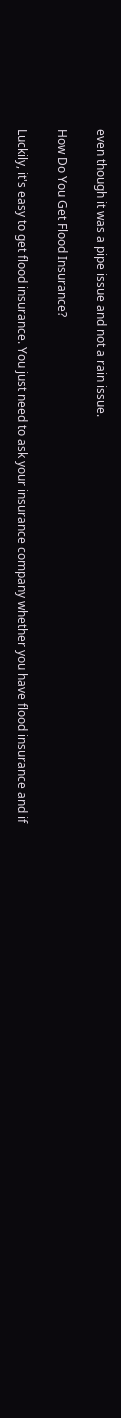even though it was a pipe issue and not a rain issue.

How Do You Get Flood Insurance?

Luckily, it's easy to get flood insurance. You just need to ask your insurance company whether you have flood insurance and if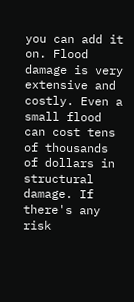you can add it on. Flood damage is very extensive and costly. Even a small flood can cost tens of thousands of dollars in structural damage. If there's any risk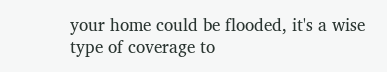your home could be flooded, it's a wise type of coverage to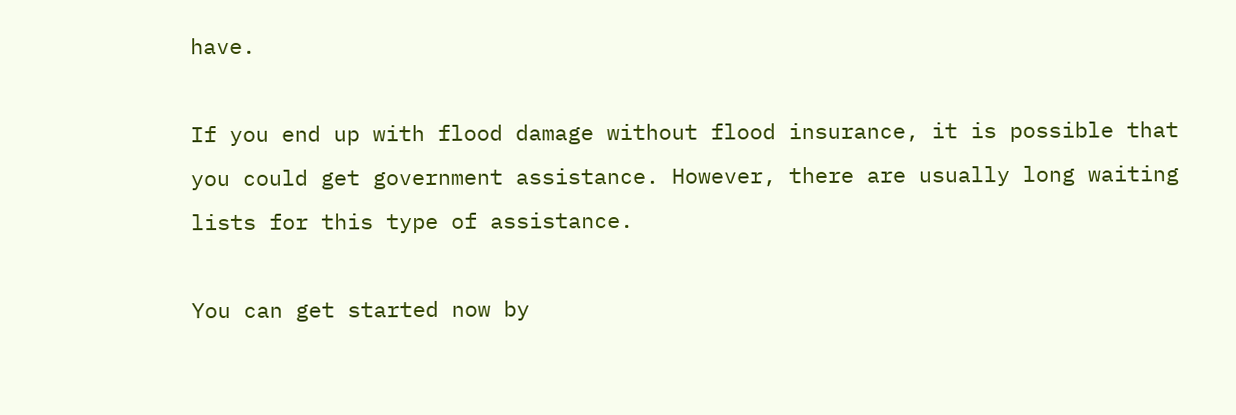have.

If you end up with flood damage without flood insurance, it is possible that you could get government assistance. However, there are usually long waiting lists for this type of assistance.

You can get started now by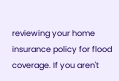reviewing your home insurance policy for flood coverage. If you aren't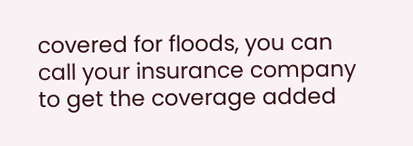covered for floods, you can call your insurance company to get the coverage added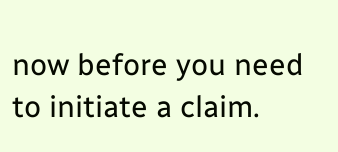now before you need to initiate a claim.